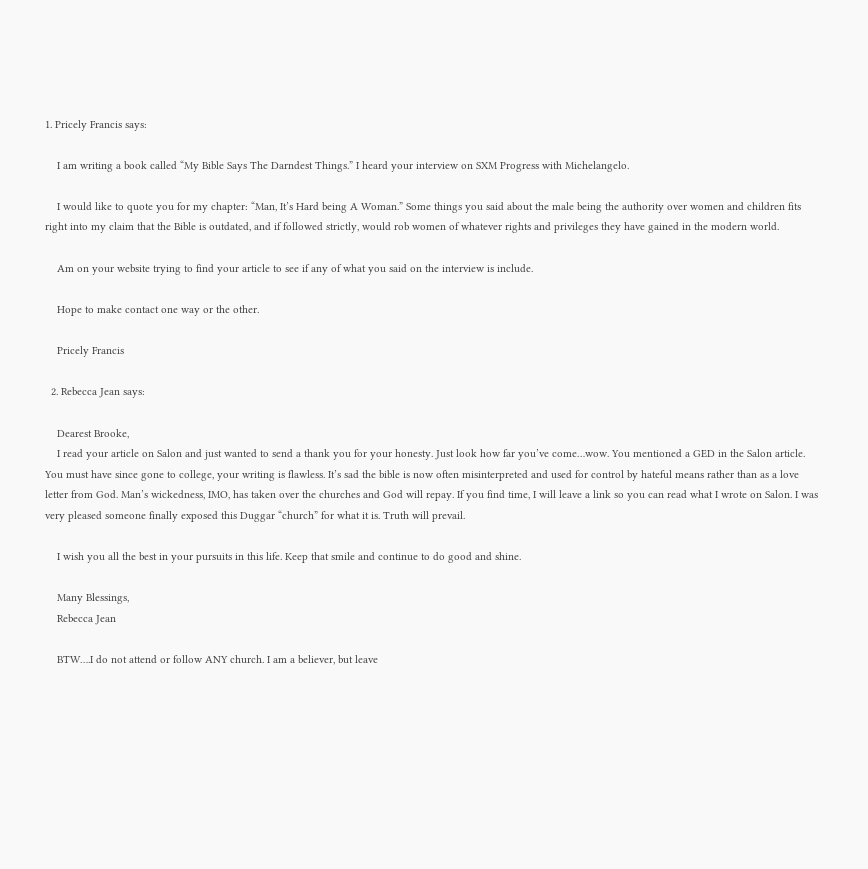1. Pricely Francis says:

    I am writing a book called “My Bible Says The Darndest Things.” I heard your interview on SXM Progress with Michelangelo.

    I would like to quote you for my chapter: “Man, It’s Hard being A Woman.” Some things you said about the male being the authority over women and children fits right into my claim that the Bible is outdated, and if followed strictly, would rob women of whatever rights and privileges they have gained in the modern world.

    Am on your website trying to find your article to see if any of what you said on the interview is include.

    Hope to make contact one way or the other.

    Pricely Francis

  2. Rebecca Jean says:

    Dearest Brooke,
    I read your article on Salon and just wanted to send a thank you for your honesty. Just look how far you’ve come…wow. You mentioned a GED in the Salon article. You must have since gone to college, your writing is flawless. It’s sad the bible is now often misinterpreted and used for control by hateful means rather than as a love letter from God. Man’s wickedness, IMO, has taken over the churches and God will repay. If you find time, I will leave a link so you can read what I wrote on Salon. I was very pleased someone finally exposed this Duggar “church” for what it is. Truth will prevail.

    I wish you all the best in your pursuits in this life. Keep that smile and continue to do good and shine.

    Many Blessings,
    Rebecca Jean

    BTW….I do not attend or follow ANY church. I am a believer, but leave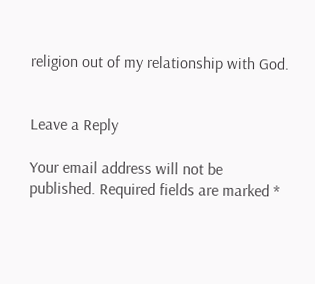religion out of my relationship with God.


Leave a Reply

Your email address will not be published. Required fields are marked *